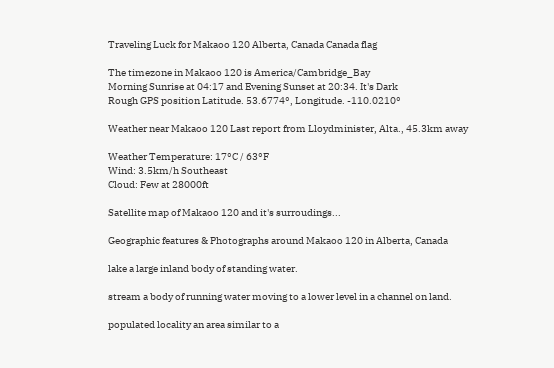Traveling Luck for Makaoo 120 Alberta, Canada Canada flag

The timezone in Makaoo 120 is America/Cambridge_Bay
Morning Sunrise at 04:17 and Evening Sunset at 20:34. It's Dark
Rough GPS position Latitude. 53.6774°, Longitude. -110.0210°

Weather near Makaoo 120 Last report from Lloydminister, Alta., 45.3km away

Weather Temperature: 17°C / 63°F
Wind: 3.5km/h Southeast
Cloud: Few at 28000ft

Satellite map of Makaoo 120 and it's surroudings...

Geographic features & Photographs around Makaoo 120 in Alberta, Canada

lake a large inland body of standing water.

stream a body of running water moving to a lower level in a channel on land.

populated locality an area similar to a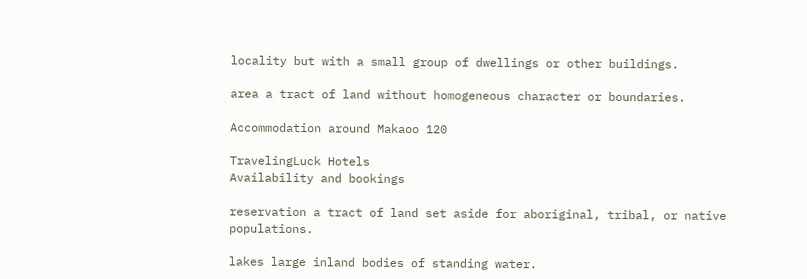locality but with a small group of dwellings or other buildings.

area a tract of land without homogeneous character or boundaries.

Accommodation around Makaoo 120

TravelingLuck Hotels
Availability and bookings

reservation a tract of land set aside for aboriginal, tribal, or native populations.

lakes large inland bodies of standing water.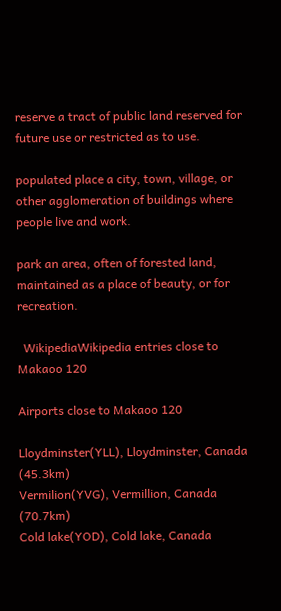reserve a tract of public land reserved for future use or restricted as to use.

populated place a city, town, village, or other agglomeration of buildings where people live and work.

park an area, often of forested land, maintained as a place of beauty, or for recreation.

  WikipediaWikipedia entries close to Makaoo 120

Airports close to Makaoo 120

Lloydminster(YLL), Lloydminster, Canada (45.3km)
Vermilion(YVG), Vermillion, Canada (70.7km)
Cold lake(YOD), Cold lake, Canada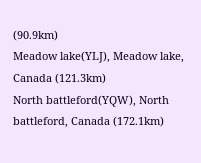(90.9km)
Meadow lake(YLJ), Meadow lake, Canada (121.3km)
North battleford(YQW), North battleford, Canada (172.1km)